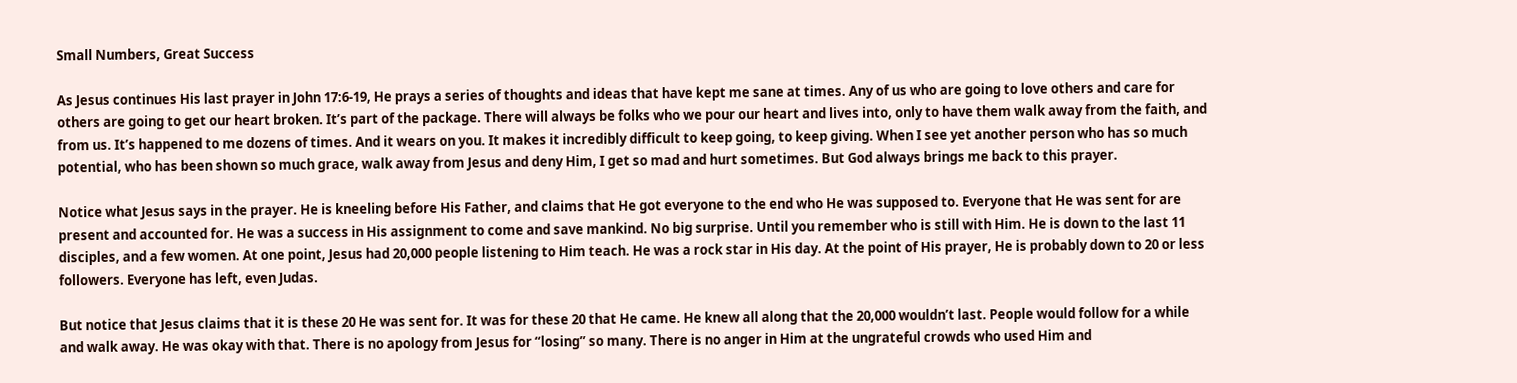Small Numbers, Great Success

As Jesus continues His last prayer in John 17:6-19, He prays a series of thoughts and ideas that have kept me sane at times. Any of us who are going to love others and care for others are going to get our heart broken. It’s part of the package. There will always be folks who we pour our heart and lives into, only to have them walk away from the faith, and from us. It’s happened to me dozens of times. And it wears on you. It makes it incredibly difficult to keep going, to keep giving. When I see yet another person who has so much potential, who has been shown so much grace, walk away from Jesus and deny Him, I get so mad and hurt sometimes. But God always brings me back to this prayer.

Notice what Jesus says in the prayer. He is kneeling before His Father, and claims that He got everyone to the end who He was supposed to. Everyone that He was sent for are present and accounted for. He was a success in His assignment to come and save mankind. No big surprise. Until you remember who is still with Him. He is down to the last 11 disciples, and a few women. At one point, Jesus had 20,000 people listening to Him teach. He was a rock star in His day. At the point of His prayer, He is probably down to 20 or less followers. Everyone has left, even Judas.

But notice that Jesus claims that it is these 20 He was sent for. It was for these 20 that He came. He knew all along that the 20,000 wouldn’t last. People would follow for a while and walk away. He was okay with that. There is no apology from Jesus for “losing” so many. There is no anger in Him at the ungrateful crowds who used Him and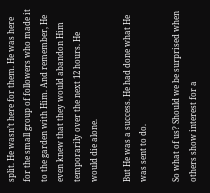split. He wasn’t here for them. He was here for the small group of followers who made it to the garden with Him. And remember, He even knew that they would abandon Him temporarily over the next 12 hours. He would die alone.

But He was a success. He had done what He was sent to do.

So what of us? Should we be surprised when others show interest for a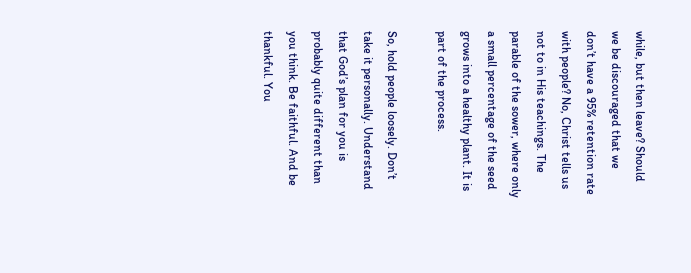while, but then leave? Should we be discouraged that we don’t have a 95% retention rate with people? No, Christ tells us not to in His teachings. The parable of the sower, where only a small percentage of the seed grows into a healthy plant. It is part of the process.

So, hold people loosely. Don’t take it personally. Understand that God’s plan for you is probably quite different than you think. Be faithful. And be thankful. You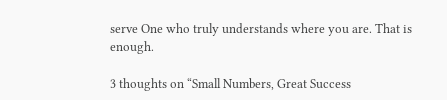serve One who truly understands where you are. That is enough.

3 thoughts on “Small Numbers, Great Success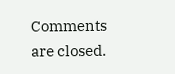Comments are closed.